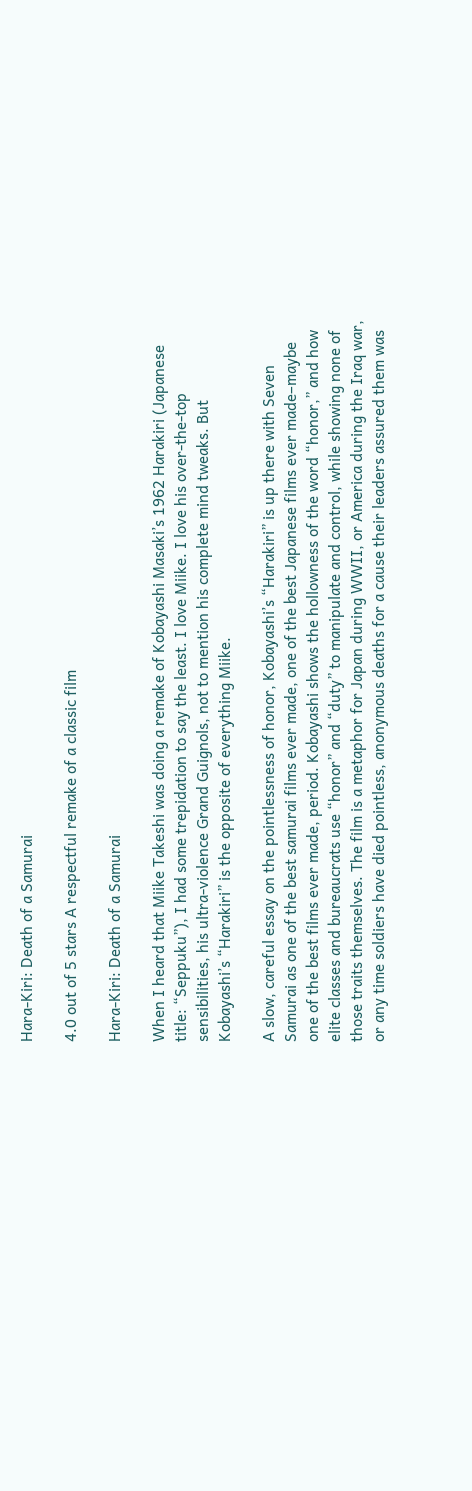Hara-Kiri: Death of a Samurai

4.0 out of 5 stars A respectful remake of a classic film

Hara-Kiri: Death of a Samurai

When I heard that Miike Takeshi was doing a remake of Kobayashi Masaki’s 1962 Harakiri (Japanese title: “Seppuku”), I had some trepidation to say the least. I love Miike. I love his over-the-top sensibilities, his ultra-violence Grand Guignols, not to mention his complete mind tweaks. But Kobayashi’s “Harakiri” is the opposite of everything Miike.

A slow, careful essay on the pointlessness of honor, Kobayashi’s “Harakiri” is up there with Seven Samurai as one of the best samurai films ever made, one of the best Japanese films ever made–maybe one of the best films ever made, period. Kobayashi shows the hollowness of the word “honor,” and how elite classes and bureaucrats use “honor” and “duty” to manipulate and control, while showing none of those traits themselves. The film is a metaphor for Japan during WWII, or America during the Iraq war, or any time soldiers have died pointless, anonymous deaths for a cause their leaders assured them was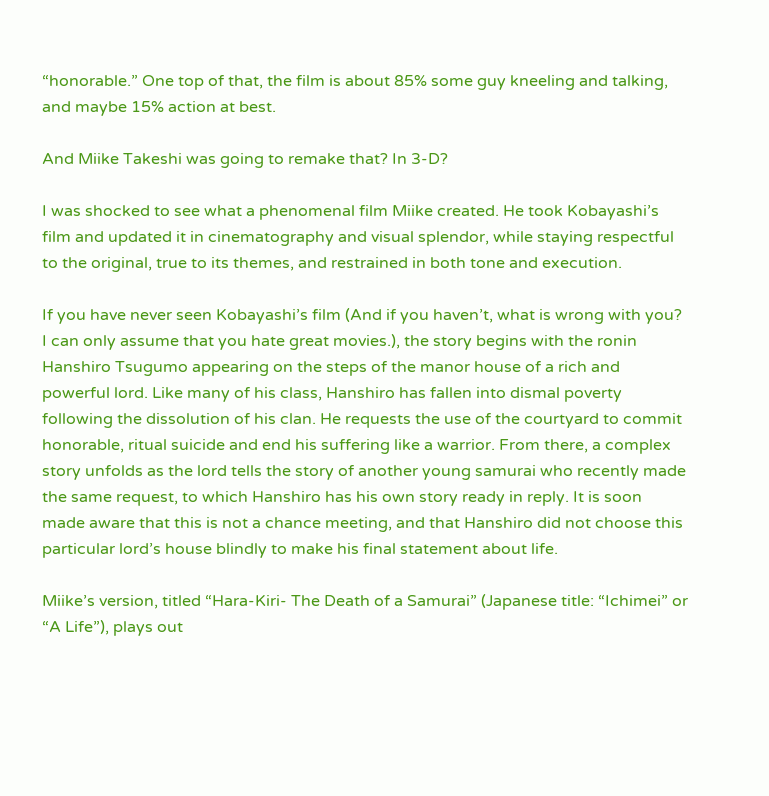“honorable.” One top of that, the film is about 85% some guy kneeling and talking, and maybe 15% action at best.

And Miike Takeshi was going to remake that? In 3-D?

I was shocked to see what a phenomenal film Miike created. He took Kobayashi’s film and updated it in cinematography and visual splendor, while staying respectful to the original, true to its themes, and restrained in both tone and execution.

If you have never seen Kobayashi’s film (And if you haven’t, what is wrong with you? I can only assume that you hate great movies.), the story begins with the ronin Hanshiro Tsugumo appearing on the steps of the manor house of a rich and powerful lord. Like many of his class, Hanshiro has fallen into dismal poverty following the dissolution of his clan. He requests the use of the courtyard to commit honorable, ritual suicide and end his suffering like a warrior. From there, a complex story unfolds as the lord tells the story of another young samurai who recently made the same request, to which Hanshiro has his own story ready in reply. It is soon made aware that this is not a chance meeting, and that Hanshiro did not choose this particular lord’s house blindly to make his final statement about life.

Miike’s version, titled “Hara-Kiri- The Death of a Samurai” (Japanese title: “Ichimei” or “A Life”), plays out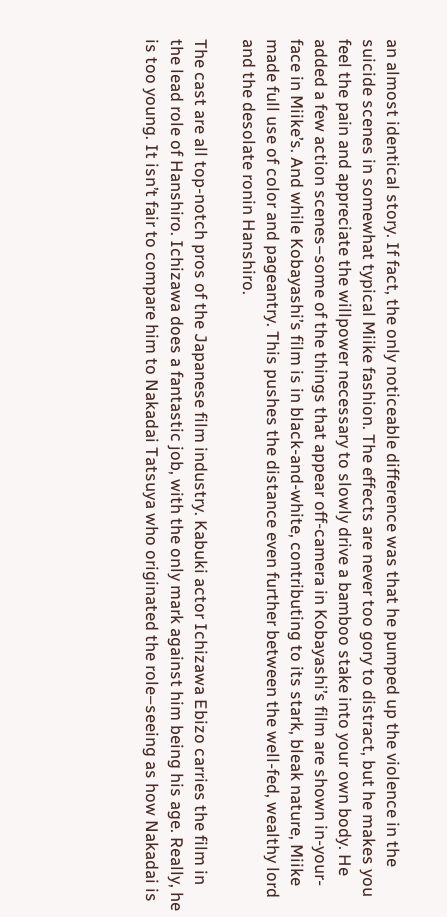an almost identical story. If fact, the only noticeable difference was that he pumped up the violence in the suicide scenes in somewhat typical Miike fashion. The effects are never too gory to distract, but he makes you feel the pain and appreciate the willpower necessary to slowly drive a bamboo stake into your own body. He added a few action scenes–some of the things that appear off-camera in Kobayashi’s film are shown in-your-face in Miike’s. And while Kobayashi’s film is in black-and-white, contributing to its stark, bleak nature, Miike made full use of color and pageantry. This pushes the distance even further between the well-fed, wealthy lord and the desolate ronin Hanshiro.

The cast are all top-notch pros of the Japanese film industry. Kabuki actor Ichizawa Ebizo carries the film in the lead role of Hanshiro. Ichizawa does a fantastic job, with the only mark against him being his age. Really, he is too young. It isn’t fair to compare him to Nakadai Tatsuya who originated the role–seeing as how Nakadai is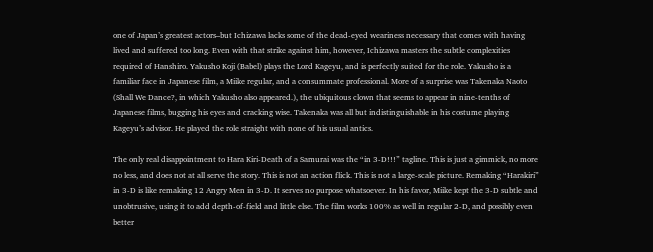one of Japan’s greatest actors–but Ichizawa lacks some of the dead-eyed weariness necessary that comes with having lived and suffered too long. Even with that strike against him, however, Ichizawa masters the subtle complexities required of Hanshiro. Yakusho Koji (Babel) plays the Lord Kageyu, and is perfectly suited for the role. Yakusho is a familiar face in Japanese film, a Miike regular, and a consummate professional. More of a surprise was Takenaka Naoto (Shall We Dance?, in which Yakusho also appeared.), the ubiquitous clown that seems to appear in nine-tenths of Japanese films, bugging his eyes and cracking wise. Takenaka was all but indistinguishable in his costume playing Kageyu’s advisor. He played the role straight with none of his usual antics.

The only real disappointment to Hara Kiri-Death of a Samurai was the “in 3-D!!!” tagline. This is just a gimmick, no more no less, and does not at all serve the story. This is not an action flick. This is not a large-scale picture. Remaking “Harakiri” in 3-D is like remaking 12 Angry Men in 3-D. It serves no purpose whatsoever. In his favor, Miike kept the 3-D subtle and unobtrusive, using it to add depth-of-field and little else. The film works 100% as well in regular 2-D, and possibly even better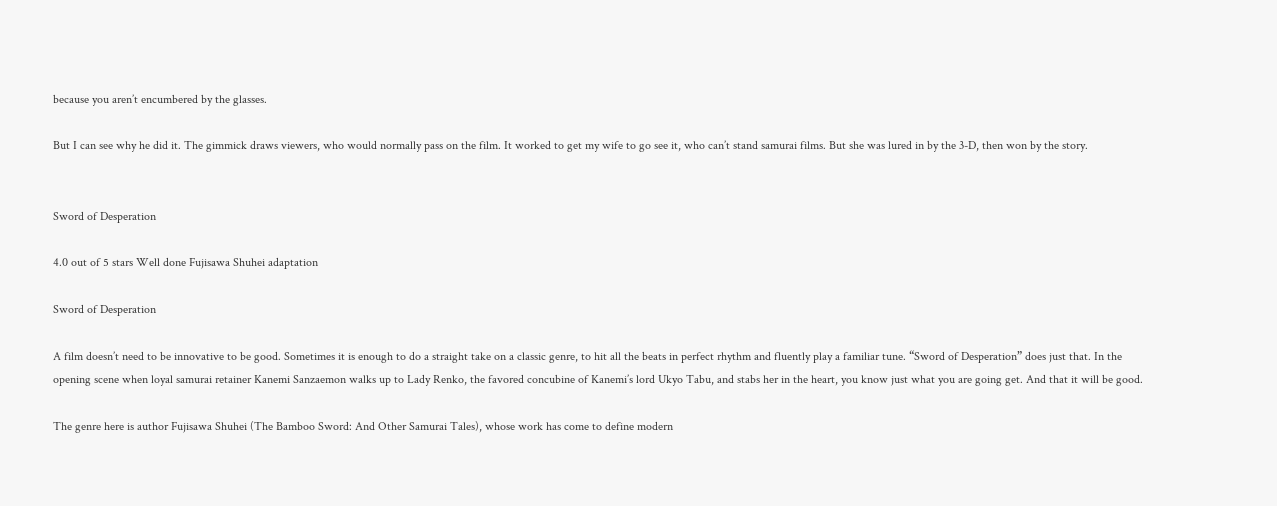because you aren’t encumbered by the glasses.

But I can see why he did it. The gimmick draws viewers, who would normally pass on the film. It worked to get my wife to go see it, who can’t stand samurai films. But she was lured in by the 3-D, then won by the story.


Sword of Desperation

4.0 out of 5 stars Well done Fujisawa Shuhei adaptation

Sword of Desperation

A film doesn’t need to be innovative to be good. Sometimes it is enough to do a straight take on a classic genre, to hit all the beats in perfect rhythm and fluently play a familiar tune. “Sword of Desperation” does just that. In the opening scene when loyal samurai retainer Kanemi Sanzaemon walks up to Lady Renko, the favored concubine of Kanemi’s lord Ukyo Tabu, and stabs her in the heart, you know just what you are going get. And that it will be good.

The genre here is author Fujisawa Shuhei (The Bamboo Sword: And Other Samurai Tales), whose work has come to define modern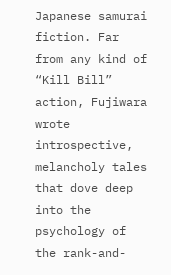Japanese samurai fiction. Far from any kind of “Kill Bill” action, Fujiwara wrote introspective, melancholy tales that dove deep into the psychology of the rank-and-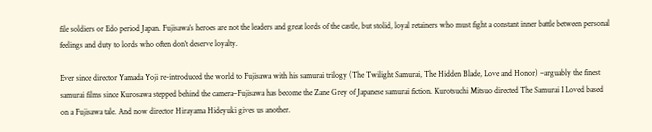file soldiers or Edo period Japan. Fujisawa’s heroes are not the leaders and great lords of the castle, but stolid, loyal retainers who must fight a constant inner battle between personal feelings and duty to lords who often don’t deserve loyalty.

Ever since director Yamada Yoji re-introduced the world to Fujisawa with his samurai trilogy (The Twilight Samurai, The Hidden Blade, Love and Honor) –arguably the finest samurai films since Kurosawa stepped behind the camera–Fujisawa has become the Zane Grey of Japanese samurai fiction. Kurotsuchi Mitsuo directed The Samurai I Loved based on a Fujisawa tale. And now director Hirayama Hideyuki gives us another.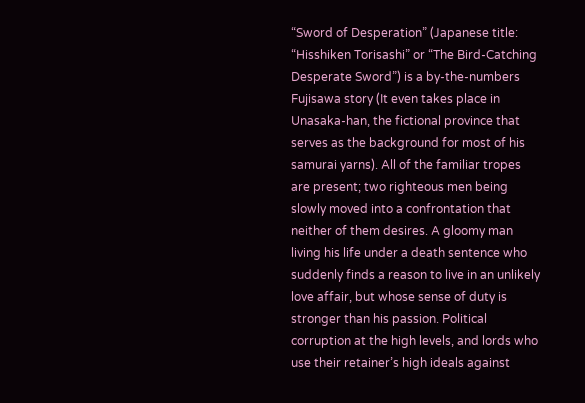“Sword of Desperation” (Japanese title: “Hisshiken Torisashi” or “The Bird-Catching Desperate Sword”) is a by-the-numbers Fujisawa story (It even takes place in Unasaka-han, the fictional province that serves as the background for most of his samurai yarns). All of the familiar tropes are present; two righteous men being slowly moved into a confrontation that neither of them desires. A gloomy man living his life under a death sentence who suddenly finds a reason to live in an unlikely love affair, but whose sense of duty is stronger than his passion. Political corruption at the high levels, and lords who use their retainer’s high ideals against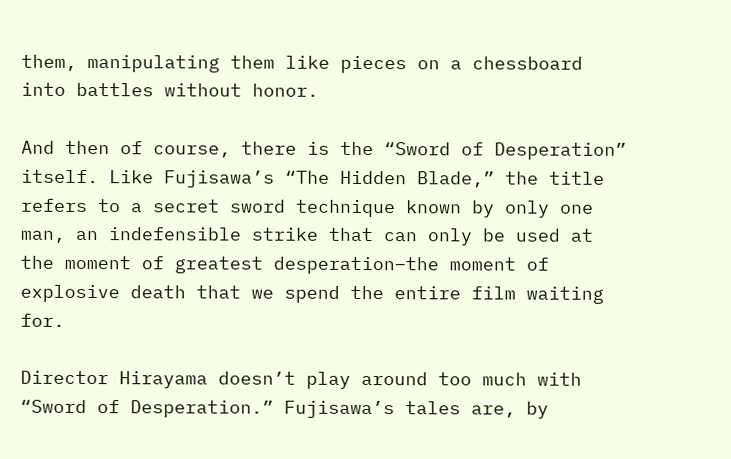them, manipulating them like pieces on a chessboard into battles without honor.

And then of course, there is the “Sword of Desperation” itself. Like Fujisawa’s “The Hidden Blade,” the title refers to a secret sword technique known by only one man, an indefensible strike that can only be used at the moment of greatest desperation–the moment of explosive death that we spend the entire film waiting for.

Director Hirayama doesn’t play around too much with “Sword of Desperation.” Fujisawa’s tales are, by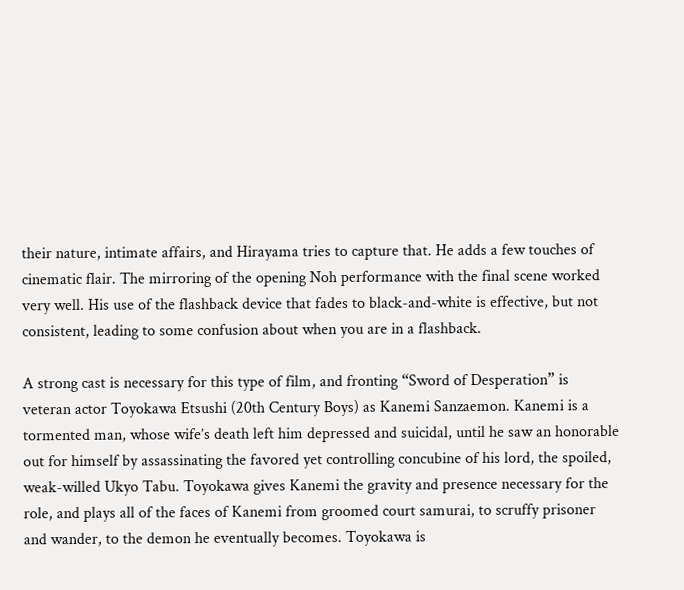their nature, intimate affairs, and Hirayama tries to capture that. He adds a few touches of cinematic flair. The mirroring of the opening Noh performance with the final scene worked very well. His use of the flashback device that fades to black-and-white is effective, but not consistent, leading to some confusion about when you are in a flashback.

A strong cast is necessary for this type of film, and fronting “Sword of Desperation” is veteran actor Toyokawa Etsushi (20th Century Boys) as Kanemi Sanzaemon. Kanemi is a tormented man, whose wife’s death left him depressed and suicidal, until he saw an honorable out for himself by assassinating the favored yet controlling concubine of his lord, the spoiled, weak-willed Ukyo Tabu. Toyokawa gives Kanemi the gravity and presence necessary for the role, and plays all of the faces of Kanemi from groomed court samurai, to scruffy prisoner and wander, to the demon he eventually becomes. Toyokawa is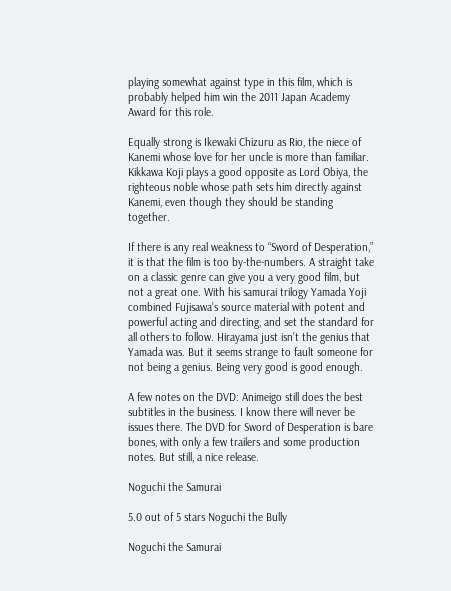playing somewhat against type in this film, which is probably helped him win the 2011 Japan Academy Award for this role.

Equally strong is Ikewaki Chizuru as Rio, the niece of Kanemi whose love for her uncle is more than familiar. Kikkawa Koji plays a good opposite as Lord Obiya, the righteous noble whose path sets him directly against Kanemi, even though they should be standing together.

If there is any real weakness to “Sword of Desperation,” it is that the film is too by-the-numbers. A straight take on a classic genre can give you a very good film, but not a great one. With his samurai trilogy Yamada Yoji combined Fujisawa’s source material with potent and powerful acting and directing, and set the standard for all others to follow. Hirayama just isn’t the genius that Yamada was. But it seems strange to fault someone for not being a genius. Being very good is good enough.

A few notes on the DVD: Animeigo still does the best subtitles in the business. I know there will never be issues there. The DVD for Sword of Desperation is bare bones, with only a few trailers and some production notes. But still, a nice release.

Noguchi the Samurai

5.0 out of 5 stars Noguchi the Bully

Noguchi the Samurai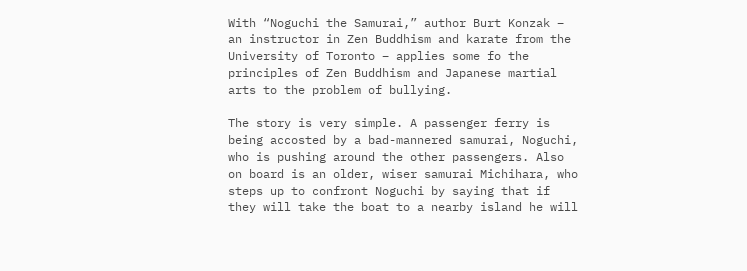With “Noguchi the Samurai,” author Burt Konzak – an instructor in Zen Buddhism and karate from the University of Toronto – applies some fo the principles of Zen Buddhism and Japanese martial arts to the problem of bullying.

The story is very simple. A passenger ferry is being accosted by a bad-mannered samurai, Noguchi, who is pushing around the other passengers. Also on board is an older, wiser samurai Michihara, who steps up to confront Noguchi by saying that if they will take the boat to a nearby island he will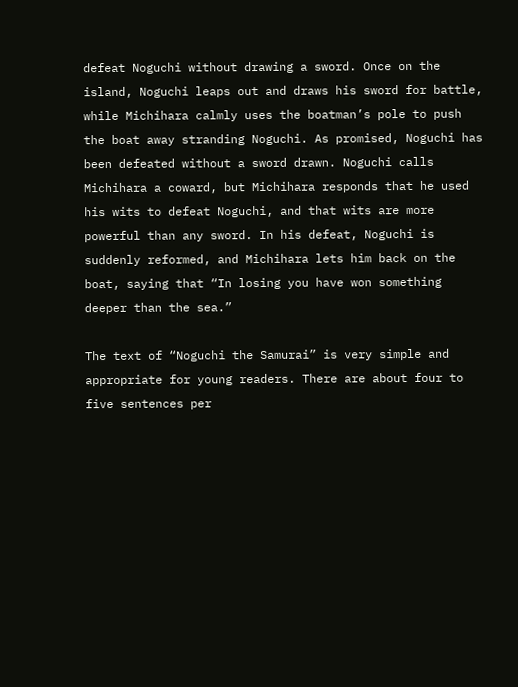defeat Noguchi without drawing a sword. Once on the island, Noguchi leaps out and draws his sword for battle, while Michihara calmly uses the boatman’s pole to push the boat away stranding Noguchi. As promised, Noguchi has been defeated without a sword drawn. Noguchi calls Michihara a coward, but Michihara responds that he used his wits to defeat Noguchi, and that wits are more powerful than any sword. In his defeat, Noguchi is suddenly reformed, and Michihara lets him back on the boat, saying that “In losing you have won something deeper than the sea.”

The text of “Noguchi the Samurai” is very simple and appropriate for young readers. There are about four to five sentences per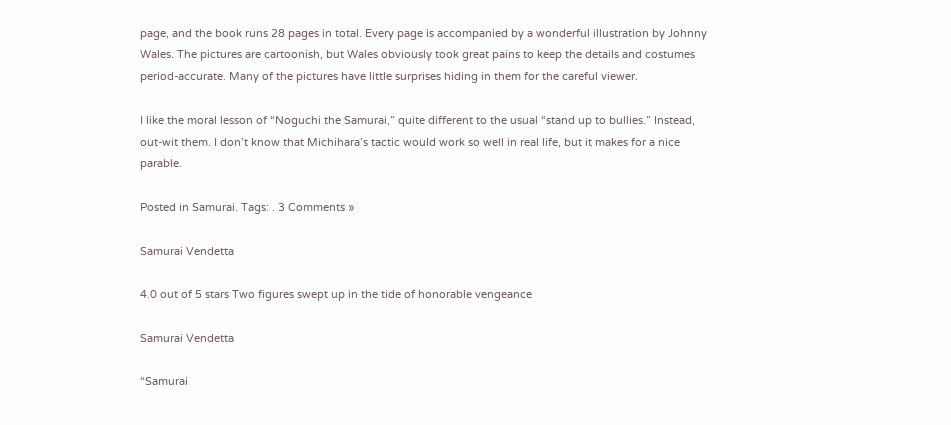page, and the book runs 28 pages in total. Every page is accompanied by a wonderful illustration by Johnny Wales. The pictures are cartoonish, but Wales obviously took great pains to keep the details and costumes period-accurate. Many of the pictures have little surprises hiding in them for the careful viewer.

I like the moral lesson of “Noguchi the Samurai,” quite different to the usual “stand up to bullies.” Instead, out-wit them. I don’t know that Michihara’s tactic would work so well in real life, but it makes for a nice parable.

Posted in Samurai. Tags: . 3 Comments »

Samurai Vendetta

4.0 out of 5 stars Two figures swept up in the tide of honorable vengeance

Samurai Vendetta

“Samurai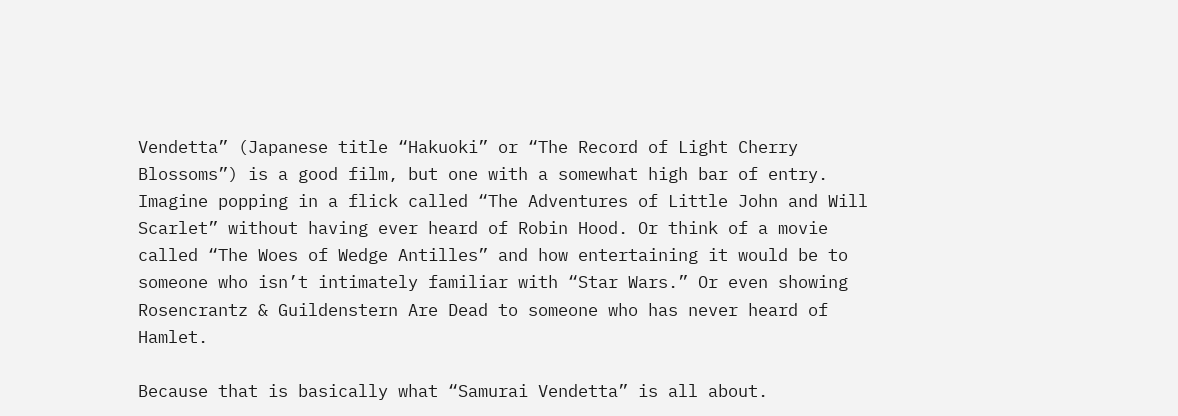Vendetta” (Japanese title “Hakuoki” or “The Record of Light Cherry Blossoms”) is a good film, but one with a somewhat high bar of entry. Imagine popping in a flick called “The Adventures of Little John and Will Scarlet” without having ever heard of Robin Hood. Or think of a movie called “The Woes of Wedge Antilles” and how entertaining it would be to someone who isn’t intimately familiar with “Star Wars.” Or even showing Rosencrantz & Guildenstern Are Dead to someone who has never heard of Hamlet.

Because that is basically what “Samurai Vendetta” is all about.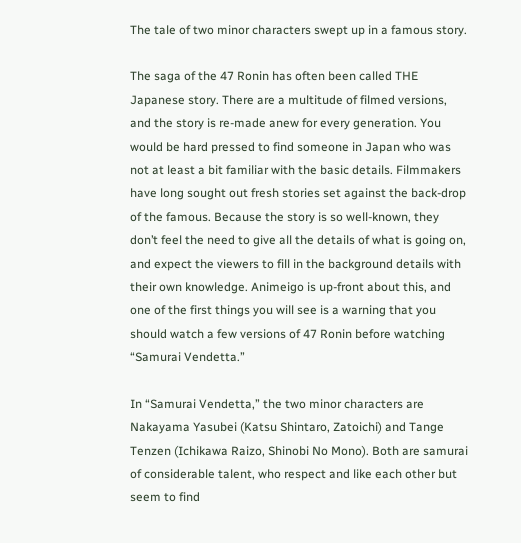The tale of two minor characters swept up in a famous story.

The saga of the 47 Ronin has often been called THE Japanese story. There are a multitude of filmed versions, and the story is re-made anew for every generation. You would be hard pressed to find someone in Japan who was not at least a bit familiar with the basic details. Filmmakers have long sought out fresh stories set against the back-drop of the famous. Because the story is so well-known, they don’t feel the need to give all the details of what is going on, and expect the viewers to fill in the background details with their own knowledge. Animeigo is up-front about this, and one of the first things you will see is a warning that you should watch a few versions of 47 Ronin before watching “Samurai Vendetta.”

In “Samurai Vendetta,” the two minor characters are Nakayama Yasubei (Katsu Shintaro, Zatoichi) and Tange Tenzen (Ichikawa Raizo, Shinobi No Mono). Both are samurai of considerable talent, who respect and like each other but seem to find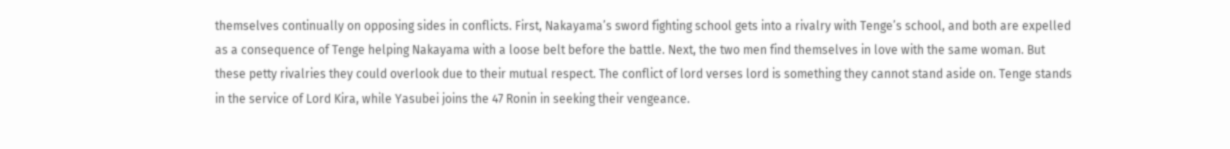themselves continually on opposing sides in conflicts. First, Nakayama’s sword fighting school gets into a rivalry with Tenge’s school, and both are expelled as a consequence of Tenge helping Nakayama with a loose belt before the battle. Next, the two men find themselves in love with the same woman. But these petty rivalries they could overlook due to their mutual respect. The conflict of lord verses lord is something they cannot stand aside on. Tenge stands in the service of Lord Kira, while Yasubei joins the 47 Ronin in seeking their vengeance.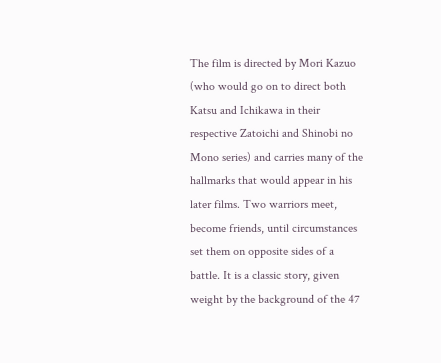The film is directed by Mori Kazuo (who would go on to direct both Katsu and Ichikawa in their respective Zatoichi and Shinobi no Mono series) and carries many of the hallmarks that would appear in his later films. Two warriors meet, become friends, until circumstances set them on opposite sides of a battle. It is a classic story, given weight by the background of the 47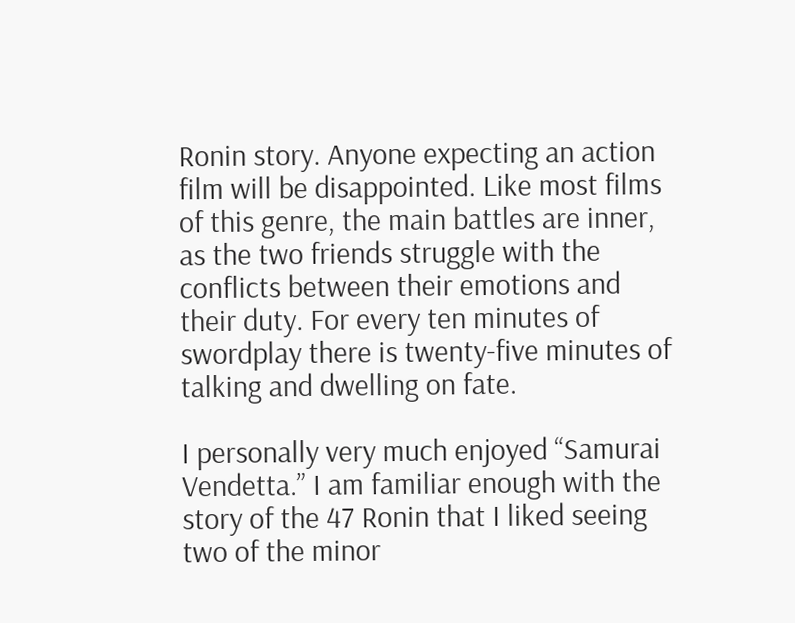Ronin story. Anyone expecting an action film will be disappointed. Like most films of this genre, the main battles are inner, as the two friends struggle with the conflicts between their emotions and their duty. For every ten minutes of swordplay there is twenty-five minutes of talking and dwelling on fate.

I personally very much enjoyed “Samurai Vendetta.” I am familiar enough with the story of the 47 Ronin that I liked seeing two of the minor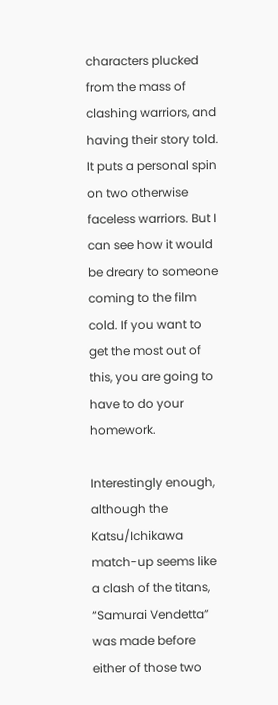characters plucked from the mass of clashing warriors, and having their story told. It puts a personal spin on two otherwise faceless warriors. But I can see how it would be dreary to someone coming to the film cold. If you want to get the most out of this, you are going to have to do your homework.

Interestingly enough, although the Katsu/Ichikawa match-up seems like a clash of the titans, “Samurai Vendetta” was made before either of those two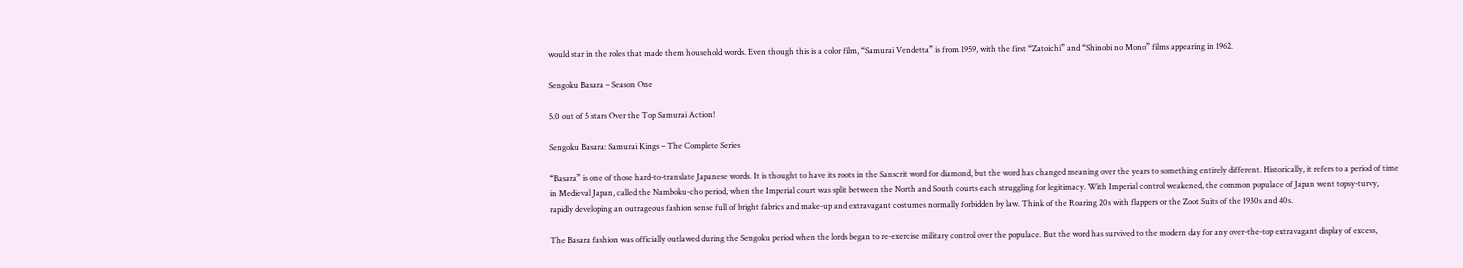would star in the roles that made them household words. Even though this is a color film, “Samurai Vendetta” is from 1959, with the first “Zatoichi” and “Shinobi no Mono” films appearing in 1962.

Sengoku Basara – Season One

5.0 out of 5 stars Over the Top Samurai Action!

Sengoku Basara: Samurai Kings – The Complete Series

“Basara” is one of those hard-to-translate Japanese words. It is thought to have its roots in the Sanscrit word for diamond, but the word has changed meaning over the years to something entirely different. Historically, it refers to a period of time in Medieval Japan, called the Namboku-cho period, when the Imperial court was split between the North and South courts each struggling for legitimacy. With Imperial control weakened, the common populace of Japan went topsy-turvy, rapidly developing an outrageous fashion sense full of bright fabrics and make-up and extravagant costumes normally forbidden by law. Think of the Roaring 20s with flappers or the Zoot Suits of the 1930s and 40s.

The Basara fashion was officially outlawed during the Sengoku period when the lords began to re-exercise military control over the populace. But the word has survived to the modern day for any over-the-top extravagant display of excess,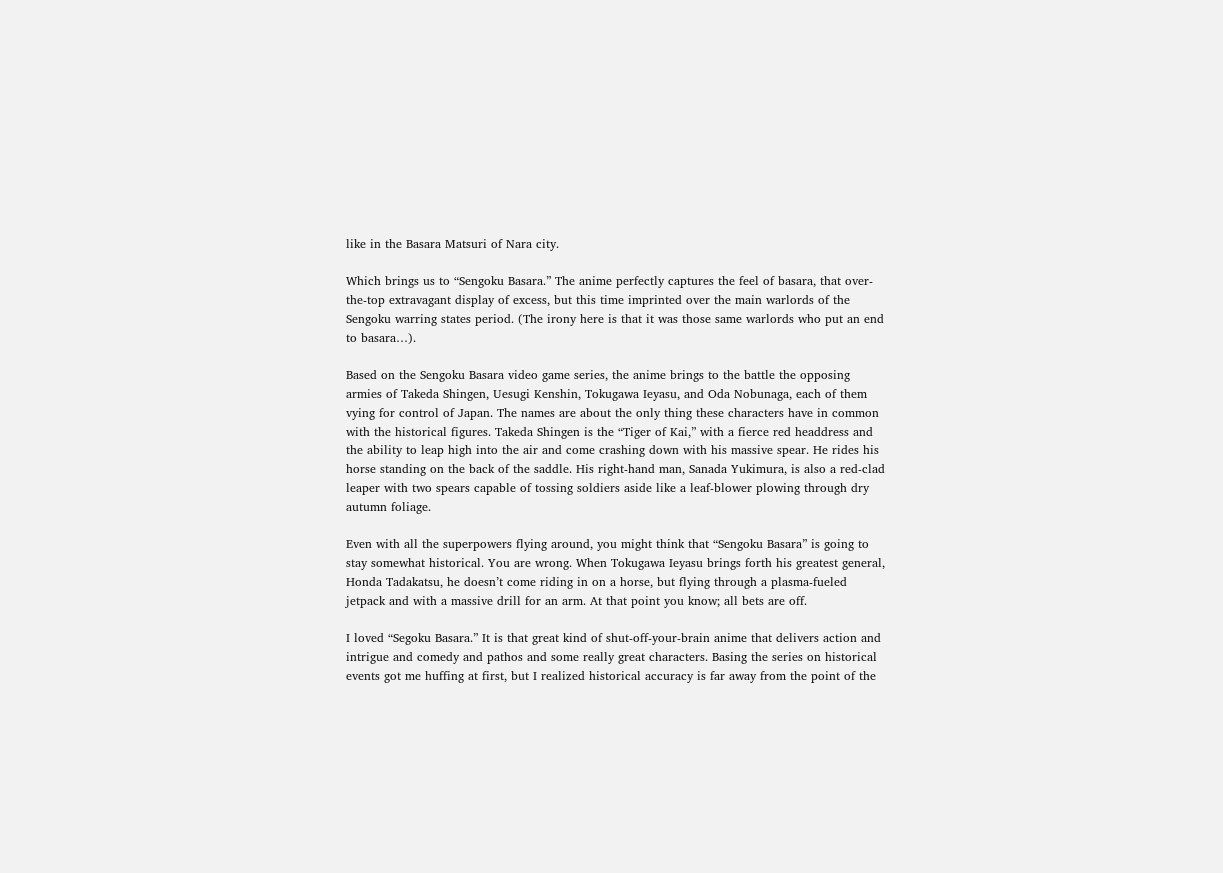like in the Basara Matsuri of Nara city.

Which brings us to “Sengoku Basara.” The anime perfectly captures the feel of basara, that over-the-top extravagant display of excess, but this time imprinted over the main warlords of the Sengoku warring states period. (The irony here is that it was those same warlords who put an end to basara…).

Based on the Sengoku Basara video game series, the anime brings to the battle the opposing armies of Takeda Shingen, Uesugi Kenshin, Tokugawa Ieyasu, and Oda Nobunaga, each of them vying for control of Japan. The names are about the only thing these characters have in common with the historical figures. Takeda Shingen is the “Tiger of Kai,” with a fierce red headdress and the ability to leap high into the air and come crashing down with his massive spear. He rides his horse standing on the back of the saddle. His right-hand man, Sanada Yukimura, is also a red-clad leaper with two spears capable of tossing soldiers aside like a leaf-blower plowing through dry autumn foliage.

Even with all the superpowers flying around, you might think that “Sengoku Basara” is going to stay somewhat historical. You are wrong. When Tokugawa Ieyasu brings forth his greatest general, Honda Tadakatsu, he doesn’t come riding in on a horse, but flying through a plasma-fueled jetpack and with a massive drill for an arm. At that point you know; all bets are off.

I loved “Segoku Basara.” It is that great kind of shut-off-your-brain anime that delivers action and intrigue and comedy and pathos and some really great characters. Basing the series on historical events got me huffing at first, but I realized historical accuracy is far away from the point of the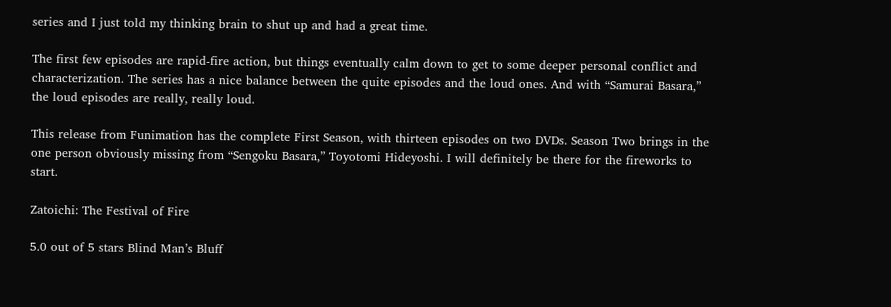series and I just told my thinking brain to shut up and had a great time.

The first few episodes are rapid-fire action, but things eventually calm down to get to some deeper personal conflict and characterization. The series has a nice balance between the quite episodes and the loud ones. And with “Samurai Basara,” the loud episodes are really, really loud.

This release from Funimation has the complete First Season, with thirteen episodes on two DVDs. Season Two brings in the one person obviously missing from “Sengoku Basara,” Toyotomi Hideyoshi. I will definitely be there for the fireworks to start.

Zatoichi: The Festival of Fire

5.0 out of 5 stars Blind Man’s Bluff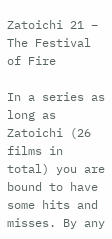Zatoichi 21 – The Festival of Fire

In a series as long as Zatoichi (26 films in total) you are bound to have some hits and misses. By any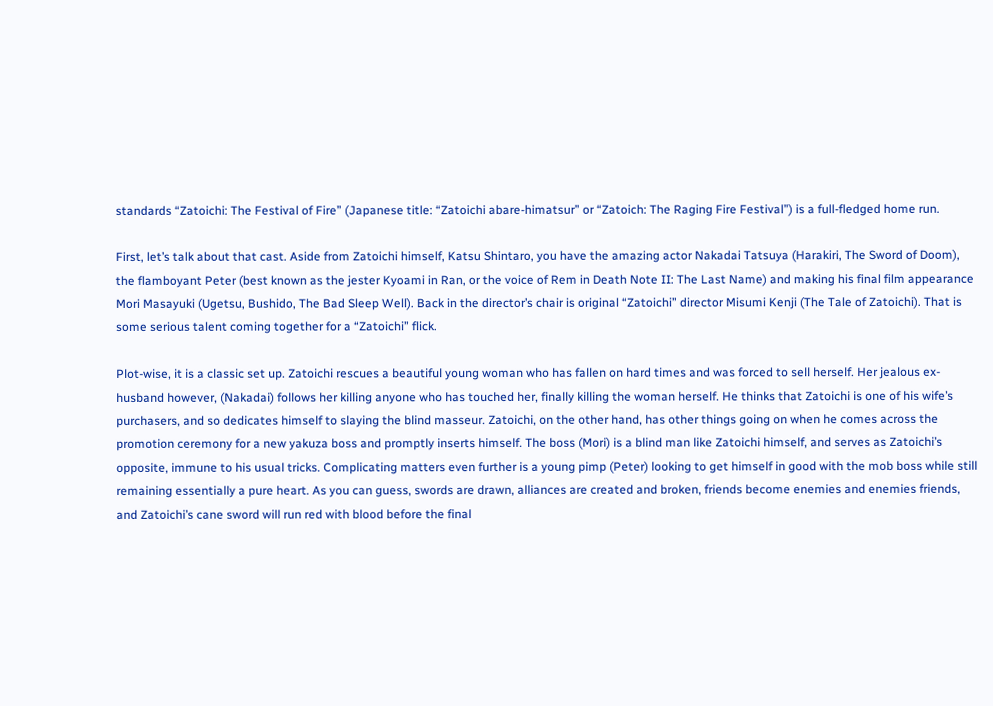standards “Zatoichi: The Festival of Fire” (Japanese title: “Zatoichi abare-himatsur” or “Zatoich: The Raging Fire Festival”) is a full-fledged home run.

First, let’s talk about that cast. Aside from Zatoichi himself, Katsu Shintaro, you have the amazing actor Nakadai Tatsuya (Harakiri, The Sword of Doom), the flamboyant Peter (best known as the jester Kyoami in Ran, or the voice of Rem in Death Note II: The Last Name) and making his final film appearance Mori Masayuki (Ugetsu, Bushido, The Bad Sleep Well). Back in the director’s chair is original “Zatoichi” director Misumi Kenji (The Tale of Zatoichi). That is some serious talent coming together for a “Zatoichi” flick.

Plot-wise, it is a classic set up. Zatoichi rescues a beautiful young woman who has fallen on hard times and was forced to sell herself. Her jealous ex-husband however, (Nakadai) follows her killing anyone who has touched her, finally killing the woman herself. He thinks that Zatoichi is one of his wife’s purchasers, and so dedicates himself to slaying the blind masseur. Zatoichi, on the other hand, has other things going on when he comes across the promotion ceremony for a new yakuza boss and promptly inserts himself. The boss (Mori) is a blind man like Zatoichi himself, and serves as Zatoichi’s opposite, immune to his usual tricks. Complicating matters even further is a young pimp (Peter) looking to get himself in good with the mob boss while still remaining essentially a pure heart. As you can guess, swords are drawn, alliances are created and broken, friends become enemies and enemies friends, and Zatoichi’s cane sword will run red with blood before the final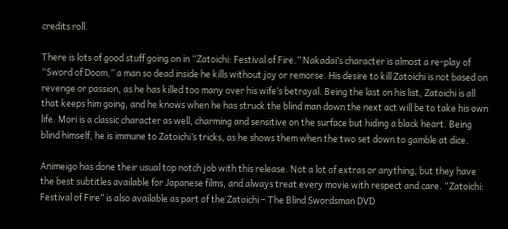credits roll.

There is lots of good stuff going on in “Zatoichi: Festival of Fire.” Nakadai’s character is almost a re-play of “Sword of Doom,” a man so dead inside he kills without joy or remorse. His desire to kill Zatoichi is not based on revenge or passion, as he has killed too many over his wife’s betrayal. Being the last on his list, Zatoichi is all that keeps him going, and he knows when he has struck the blind man down the next act will be to take his own life. Mori is a classic character as well, charming and sensitive on the surface but hiding a black heart. Being blind himself, he is immune to Zatoichi’s tricks, as he shows them when the two set down to gamble at dice.

Animeigo has done their usual top notch job with this release. Not a lot of extras or anything, but they have the best subtitles available for Japanese films, and always treat every movie with respect and care. “Zatoichi: Festival of Fire” is also available as part of the Zatoichi – The Blind Swordsman DVD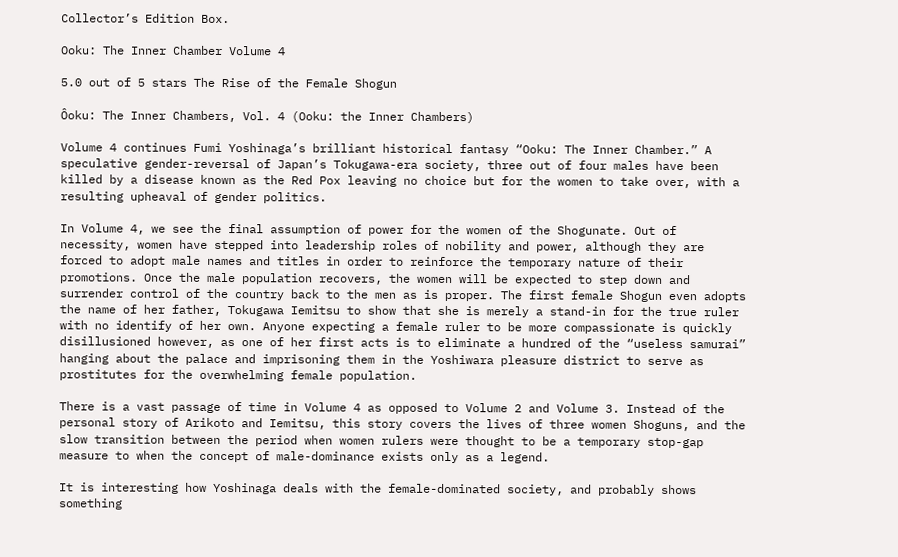Collector’s Edition Box.

Ooku: The Inner Chamber Volume 4

5.0 out of 5 stars The Rise of the Female Shogun

Ôoku: The Inner Chambers, Vol. 4 (Ooku: the Inner Chambers)

Volume 4 continues Fumi Yoshinaga’s brilliant historical fantasy “Ooku: The Inner Chamber.” A speculative gender-reversal of Japan’s Tokugawa-era society, three out of four males have been killed by a disease known as the Red Pox leaving no choice but for the women to take over, with a resulting upheaval of gender politics.

In Volume 4, we see the final assumption of power for the women of the Shogunate. Out of necessity, women have stepped into leadership roles of nobility and power, although they are forced to adopt male names and titles in order to reinforce the temporary nature of their promotions. Once the male population recovers, the women will be expected to step down and surrender control of the country back to the men as is proper. The first female Shogun even adopts the name of her father, Tokugawa Iemitsu to show that she is merely a stand-in for the true ruler with no identify of her own. Anyone expecting a female ruler to be more compassionate is quickly disillusioned however, as one of her first acts is to eliminate a hundred of the “useless samurai” hanging about the palace and imprisoning them in the Yoshiwara pleasure district to serve as prostitutes for the overwhelming female population.

There is a vast passage of time in Volume 4 as opposed to Volume 2 and Volume 3. Instead of the personal story of Arikoto and Iemitsu, this story covers the lives of three women Shoguns, and the slow transition between the period when women rulers were thought to be a temporary stop-gap measure to when the concept of male-dominance exists only as a legend.

It is interesting how Yoshinaga deals with the female-dominated society, and probably shows something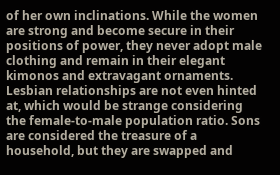of her own inclinations. While the women are strong and become secure in their positions of power, they never adopt male clothing and remain in their elegant kimonos and extravagant ornaments. Lesbian relationships are not even hinted at, which would be strange considering the female-to-male population ratio. Sons are considered the treasure of a household, but they are swapped and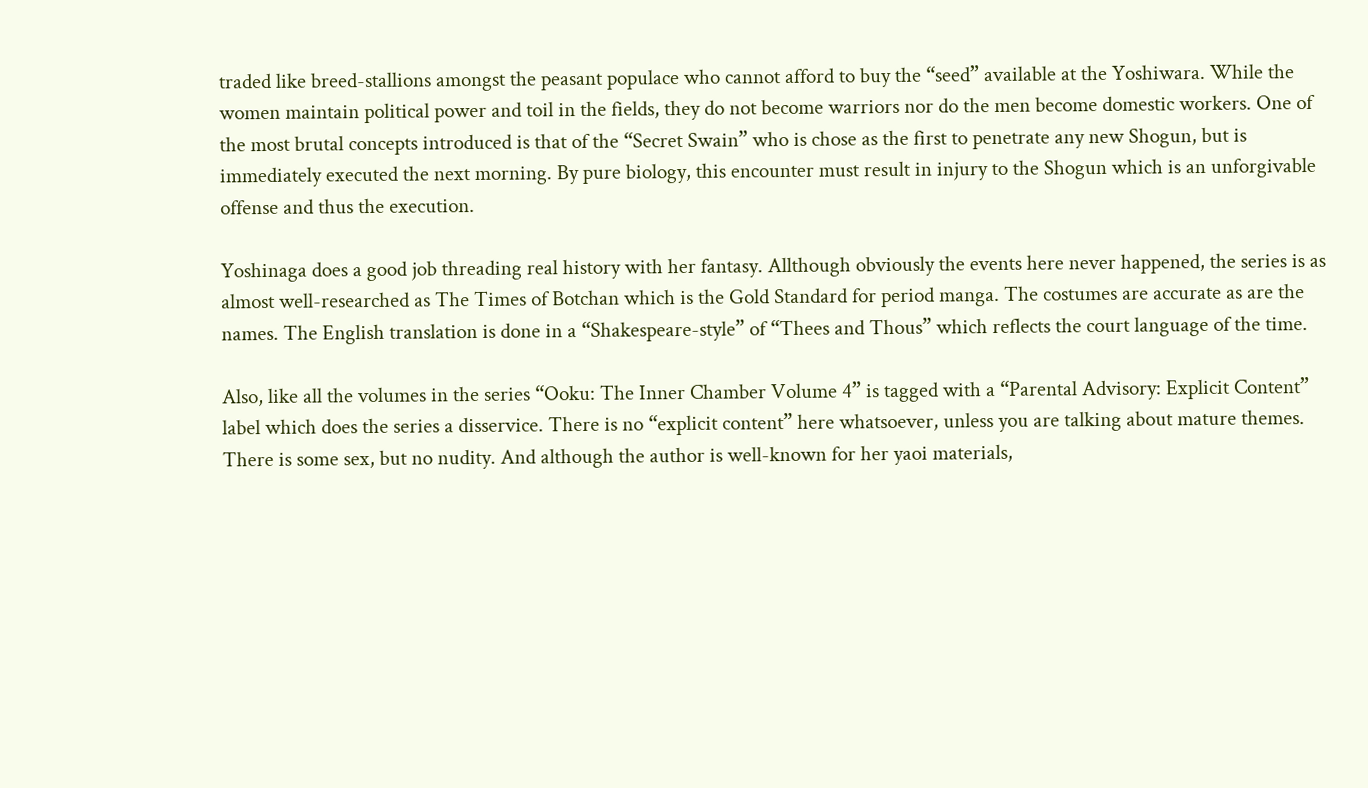traded like breed-stallions amongst the peasant populace who cannot afford to buy the “seed” available at the Yoshiwara. While the women maintain political power and toil in the fields, they do not become warriors nor do the men become domestic workers. One of the most brutal concepts introduced is that of the “Secret Swain” who is chose as the first to penetrate any new Shogun, but is immediately executed the next morning. By pure biology, this encounter must result in injury to the Shogun which is an unforgivable offense and thus the execution.

Yoshinaga does a good job threading real history with her fantasy. Allthough obviously the events here never happened, the series is as almost well-researched as The Times of Botchan which is the Gold Standard for period manga. The costumes are accurate as are the names. The English translation is done in a “Shakespeare-style” of “Thees and Thous” which reflects the court language of the time.

Also, like all the volumes in the series “Ooku: The Inner Chamber Volume 4” is tagged with a “Parental Advisory: Explicit Content” label which does the series a disservice. There is no “explicit content” here whatsoever, unless you are talking about mature themes. There is some sex, but no nudity. And although the author is well-known for her yaoi materials,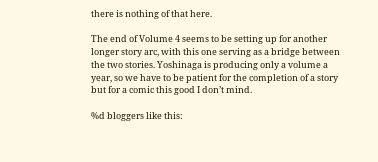there is nothing of that here.

The end of Volume 4 seems to be setting up for another longer story arc, with this one serving as a bridge between the two stories. Yoshinaga is producing only a volume a year, so we have to be patient for the completion of a story but for a comic this good I don’t mind.

%d bloggers like this: